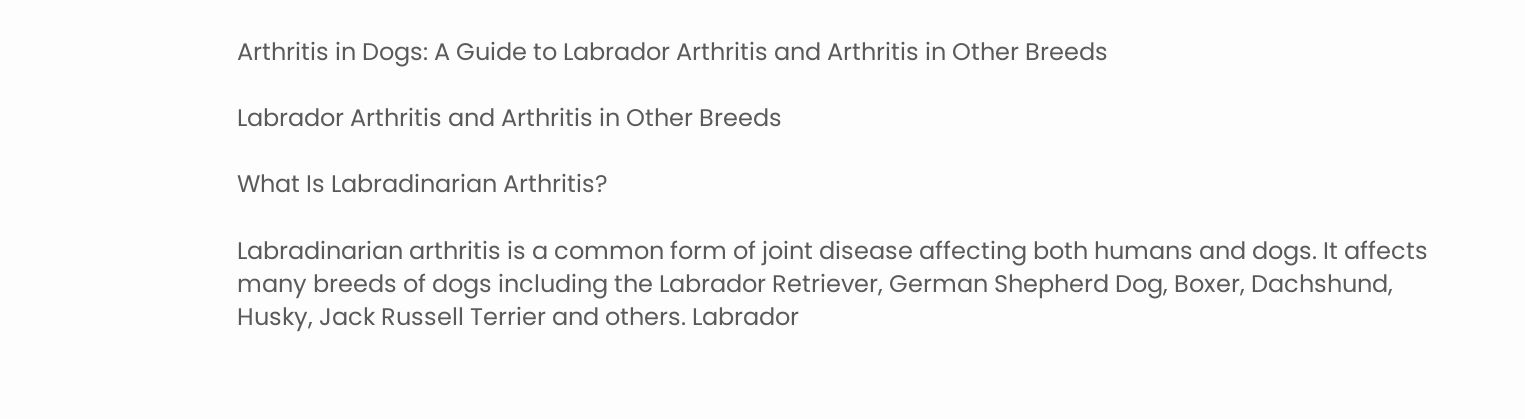Arthritis in Dogs: A Guide to Labrador Arthritis and Arthritis in Other Breeds

Labrador Arthritis and Arthritis in Other Breeds

What Is Labradinarian Arthritis?

Labradinarian arthritis is a common form of joint disease affecting both humans and dogs. It affects many breeds of dogs including the Labrador Retriever, German Shepherd Dog, Boxer, Dachshund, Husky, Jack Russell Terrier and others. Labrador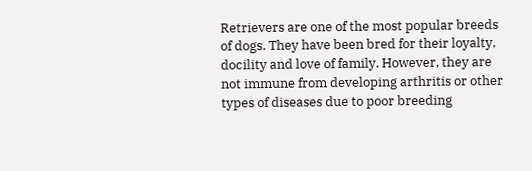Retrievers are one of the most popular breeds of dogs. They have been bred for their loyalty, docility and love of family. However, they are not immune from developing arthritis or other types of diseases due to poor breeding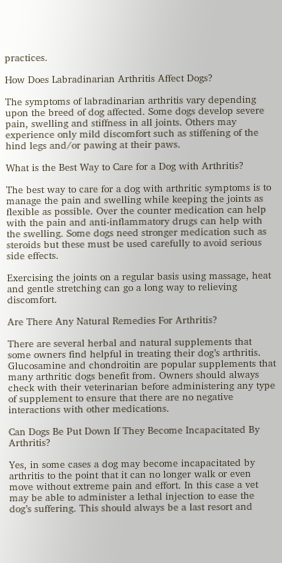practices.

How Does Labradinarian Arthritis Affect Dogs?

The symptoms of labradinarian arthritis vary depending upon the breed of dog affected. Some dogs develop severe pain, swelling and stiffness in all joints. Others may experience only mild discomfort such as stiffening of the hind legs and/or pawing at their paws.

What is the Best Way to Care for a Dog with Arthritis?

The best way to care for a dog with arthritic symptoms is to manage the pain and swelling while keeping the joints as flexible as possible. Over the counter medication can help with the pain and anti-inflammatory drugs can help with the swelling. Some dogs need stronger medication such as steroids but these must be used carefully to avoid serious side effects.

Exercising the joints on a regular basis using massage, heat and gentle stretching can go a long way to relieving discomfort.

Are There Any Natural Remedies For Arthritis?

There are several herbal and natural supplements that some owners find helpful in treating their dog’s arthritis. Glucosamine and chondroitin are popular supplements that many arthritic dogs benefit from. Owners should always check with their veterinarian before administering any type of supplement to ensure that there are no negative interactions with other medications.

Can Dogs Be Put Down If They Become Incapacitated By Arthritis?

Yes, in some cases a dog may become incapacitated by arthritis to the point that it can no longer walk or even move without extreme pain and effort. In this case a vet may be able to administer a lethal injection to ease the dog’s suffering. This should always be a last resort and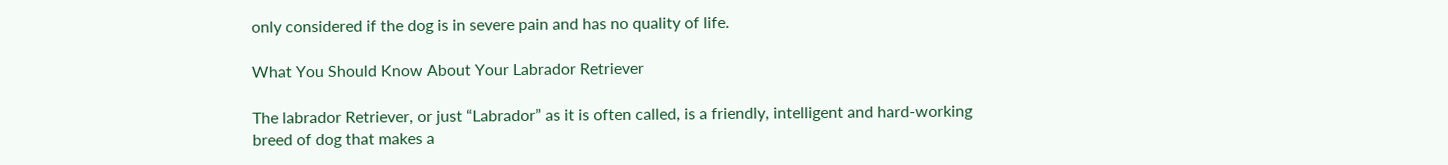only considered if the dog is in severe pain and has no quality of life.

What You Should Know About Your Labrador Retriever

The labrador Retriever, or just “Labrador” as it is often called, is a friendly, intelligent and hard-working breed of dog that makes a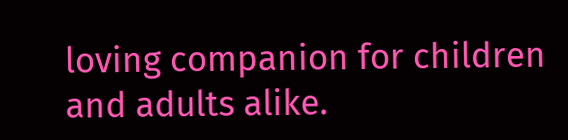loving companion for children and adults alike.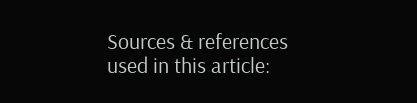Sources & references used in this article: